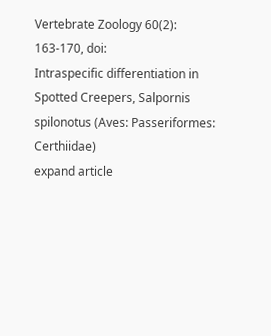Vertebrate Zoology 60(2): 163-170, doi:
Intraspecific differentiation in Spotted Creepers, Salpornis spilonotus (Aves: Passeriformes: Certhiidae)
expand article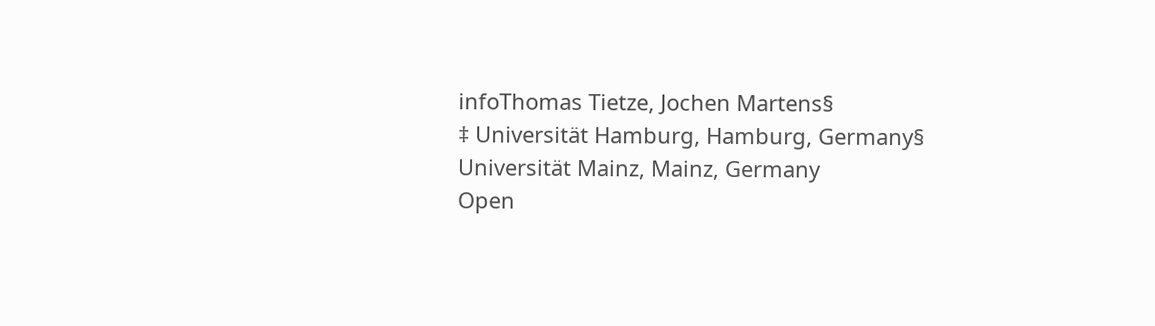infoThomas Tietze, Jochen Martens§
‡ Universität Hamburg, Hamburg, Germany§ Universität Mainz, Mainz, Germany
Open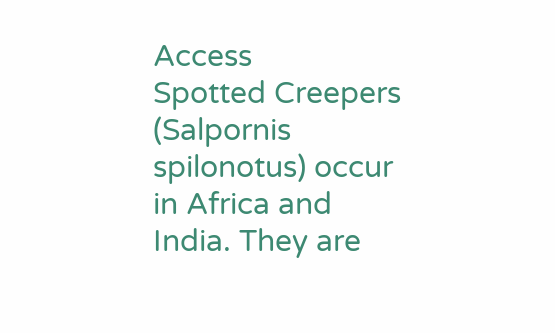Access
Spotted Creepers (Salpornis spilonotus) occur in Africa and India. They are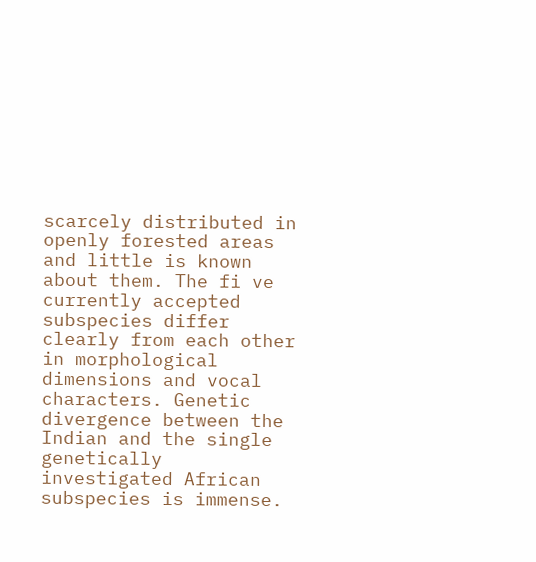scarcely distributed in openly forested areas and little is known about them. The fi ve currently accepted subspecies differ clearly from each other in morphological dimensions and vocal characters. Genetic divergence between the Indian and the single genetically investigated African subspecies is immense.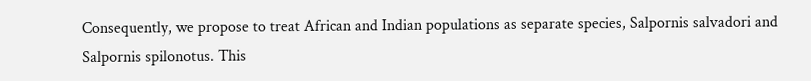Consequently, we propose to treat African and Indian populations as separate species, Salpornis salvadori and Salpornis spilonotus. This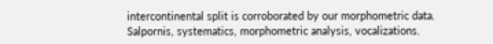intercontinental split is corroborated by our morphometric data.
Salpornis, systematics, morphometric analysis, vocalizations.